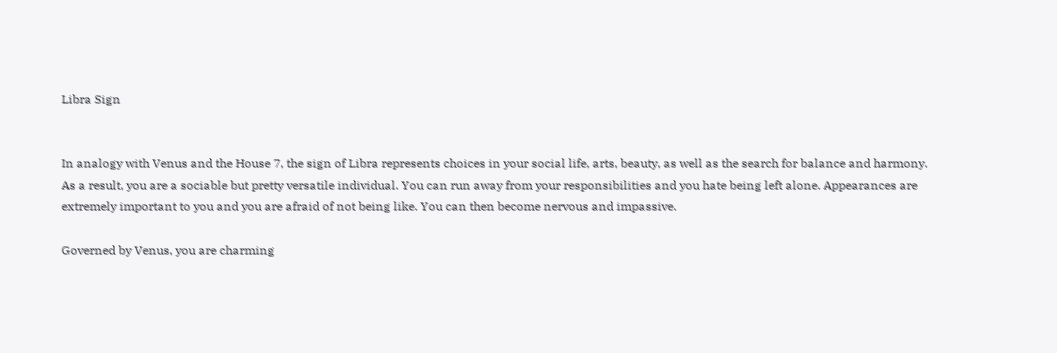Libra Sign


In analogy with Venus and the House 7, the sign of Libra represents choices in your social life, arts, beauty, as well as the search for balance and harmony.
As a result, you are a sociable but pretty versatile individual. You can run away from your responsibilities and you hate being left alone. Appearances are extremely important to you and you are afraid of not being like. You can then become nervous and impassive.

Governed by Venus, you are charming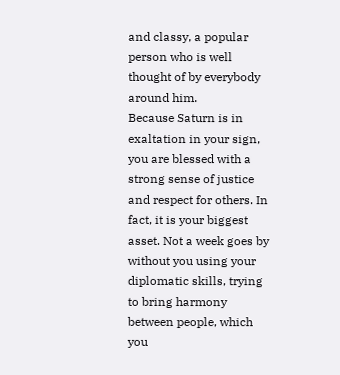and classy, a popular person who is well thought of by everybody around him.
Because Saturn is in exaltation in your sign, you are blessed with a strong sense of justice and respect for others. In fact, it is your biggest asset. Not a week goes by without you using your diplomatic skills, trying to bring harmony between people, which you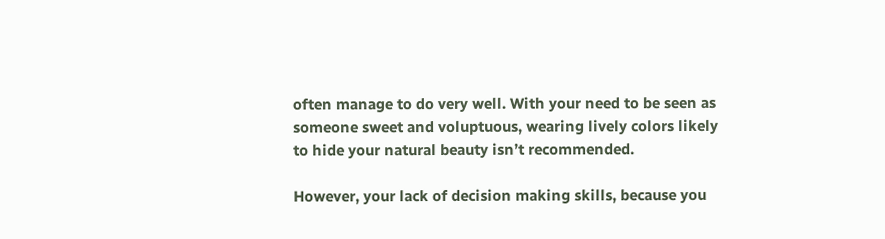often manage to do very well. With your need to be seen as someone sweet and voluptuous, wearing lively colors likely to hide your natural beauty isn’t recommended.

However, your lack of decision making skills, because you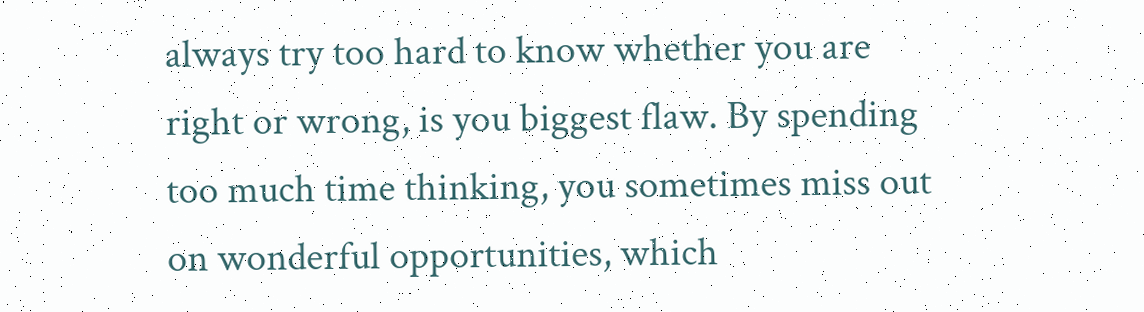always try too hard to know whether you are right or wrong, is you biggest flaw. By spending too much time thinking, you sometimes miss out on wonderful opportunities, which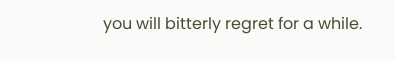you will bitterly regret for a while.